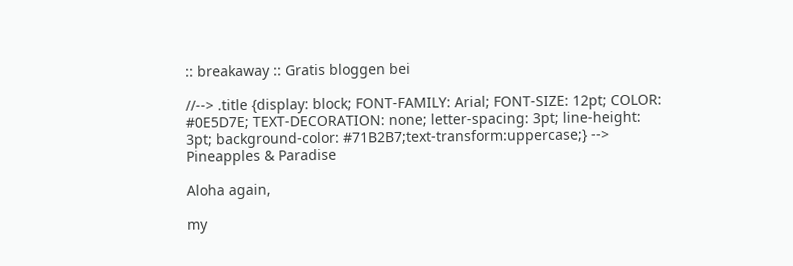:: breakaway :: Gratis bloggen bei

//--> .title {display: block; FONT-FAMILY: Arial; FONT-SIZE: 12pt; COLOR: #0E5D7E; TEXT-DECORATION: none; letter-spacing: 3pt; line-height: 3pt; background-color: #71B2B7;text-transform:uppercase;} -->
Pineapples & Paradise

Aloha again,

my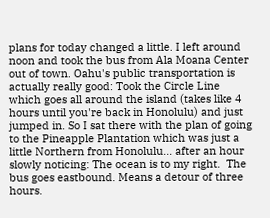plans for today changed a little. I left around noon and took the bus from Ala Moana Center out of town. Oahu's public transportation is actually really good: Took the Circle Line which goes all around the island (takes like 4 hours until you're back in Honolulu) and just jumped in. So I sat there with the plan of going to the Pineapple Plantation which was just a little Northern from Honolulu... after an hour slowly noticing: The ocean is to my right.  The bus goes eastbound. Means a detour of three hours.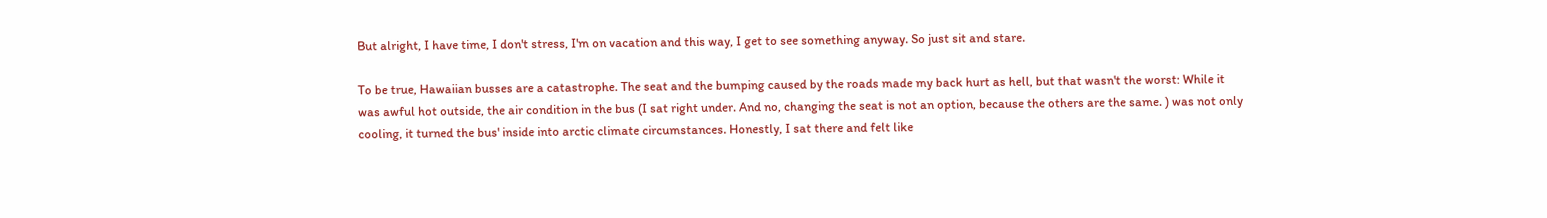But alright, I have time, I don't stress, I'm on vacation and this way, I get to see something anyway. So just sit and stare.

To be true, Hawaiian busses are a catastrophe. The seat and the bumping caused by the roads made my back hurt as hell, but that wasn't the worst: While it was awful hot outside, the air condition in the bus (I sat right under. And no, changing the seat is not an option, because the others are the same. ) was not only cooling, it turned the bus' inside into arctic climate circumstances. Honestly, I sat there and felt like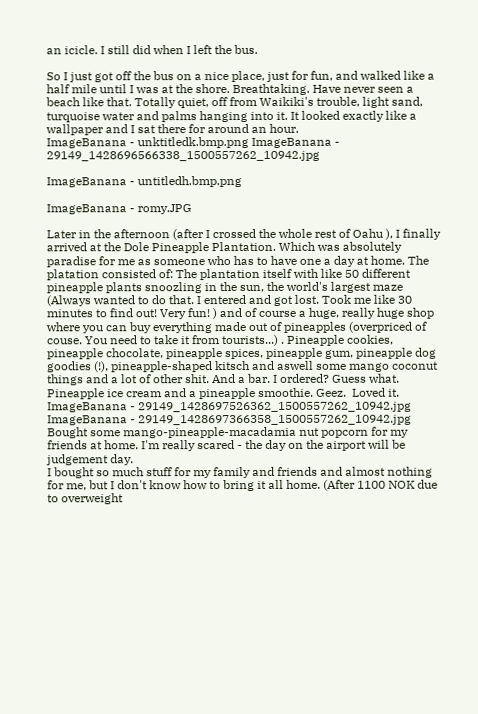an icicle. I still did when I left the bus.

So I just got off the bus on a nice place, just for fun, and walked like a half mile until I was at the shore. Breathtaking. Have never seen a beach like that. Totally quiet, off from Waikiki's trouble, light sand, turquoise water and palms hanging into it. It looked exactly like a wallpaper and I sat there for around an hour.
ImageBanana - unktitledk.bmp.png ImageBanana - 29149_1428696566338_1500557262_10942.jpg

ImageBanana - untitledh.bmp.png

ImageBanana - romy.JPG

Later in the afternoon (after I crossed the whole rest of Oahu ), I finally arrived at the Dole Pineapple Plantation. Which was absolutely paradise for me as someone who has to have one a day at home. The platation consisted of: The plantation itself with like 50 different pineapple plants snoozling in the sun, the world's largest maze (Always wanted to do that. I entered and got lost. Took me like 30 minutes to find out! Very fun! ) and of course a huge, really huge shop where you can buy everything made out of pineapples (overpriced of couse. You need to take it from tourists...) . Pineapple cookies, pineapple chocolate, pineapple spices, pineapple gum, pineapple dog goodies (!), pineapple-shaped kitsch and aswell some mango coconut things and a lot of other shit. And a bar. I ordered? Guess what. Pineapple ice cream and a pineapple smoothie. Geez.  Loved it.
ImageBanana - 29149_1428697526362_1500557262_10942.jpg ImageBanana - 29149_1428697366358_1500557262_10942.jpg
Bought some mango-pineapple-macadamia nut popcorn for my friends at home. I'm really scared - the day on the airport will be judgement day.
I bought so much stuff for my family and friends and almost nothing for me, but I don't know how to bring it all home. (After 1100 NOK due to overweight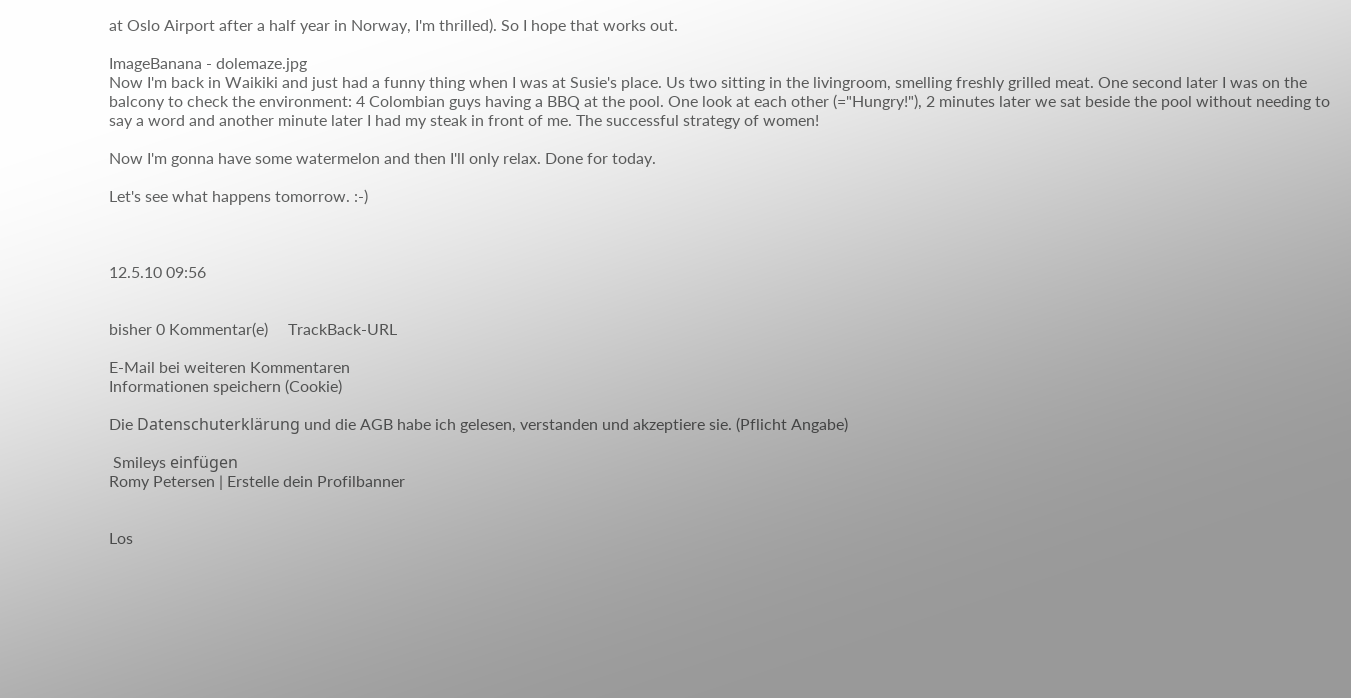at Oslo Airport after a half year in Norway, I'm thrilled). So I hope that works out.

ImageBanana - dolemaze.jpg
Now I'm back in Waikiki and just had a funny thing when I was at Susie's place. Us two sitting in the livingroom, smelling freshly grilled meat. One second later I was on the balcony to check the environment: 4 Colombian guys having a BBQ at the pool. One look at each other (="Hungry!"), 2 minutes later we sat beside the pool without needing to say a word and another minute later I had my steak in front of me. The successful strategy of women!

Now I'm gonna have some watermelon and then I'll only relax. Done for today.

Let's see what happens tomorrow. :-)



12.5.10 09:56


bisher 0 Kommentar(e)     TrackBack-URL

E-Mail bei weiteren Kommentaren
Informationen speichern (Cookie)

Die Datenschuterklärung und die AGB habe ich gelesen, verstanden und akzeptiere sie. (Pflicht Angabe)

 Smileys einfügen
Romy Petersen | Erstelle dein Profilbanner


Los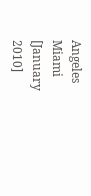Angeles
Miami [January 2010]